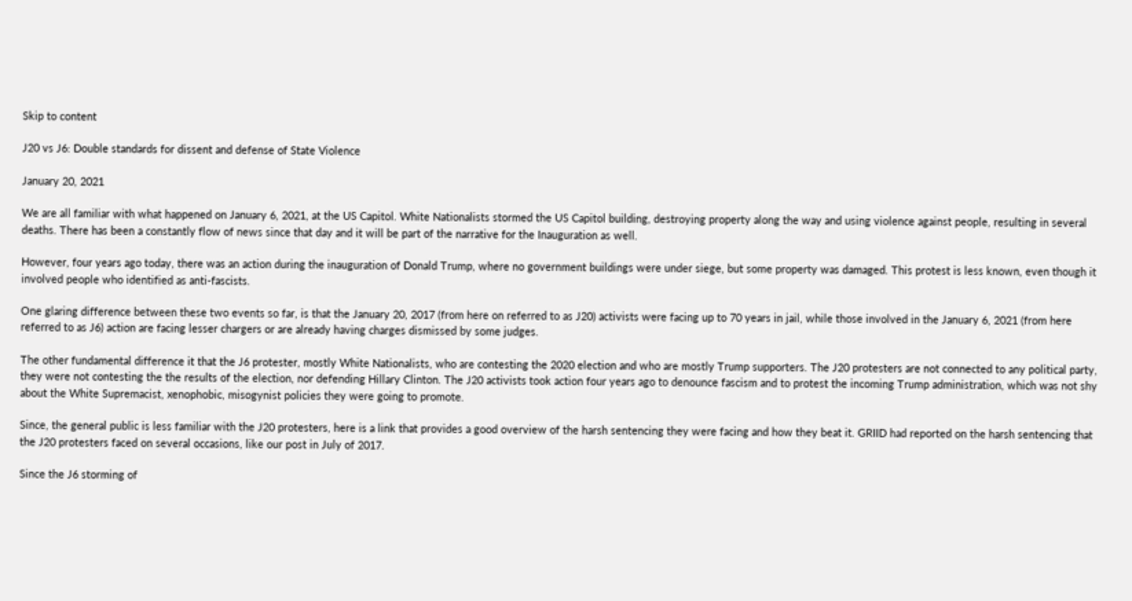Skip to content

J20 vs J6: Double standards for dissent and defense of State Violence

January 20, 2021

We are all familiar with what happened on January 6, 2021, at the US Capitol. White Nationalists stormed the US Capitol building, destroying property along the way and using violence against people, resulting in several deaths. There has been a constantly flow of news since that day and it will be part of the narrative for the Inauguration as well.

However, four years ago today, there was an action during the inauguration of Donald Trump, where no government buildings were under siege, but some property was damaged. This protest is less known, even though it involved people who identified as anti-fascists.

One glaring difference between these two events so far, is that the January 20, 2017 (from here on referred to as J20) activists were facing up to 70 years in jail, while those involved in the January 6, 2021 (from here referred to as J6) action are facing lesser chargers or are already having charges dismissed by some judges.

The other fundamental difference it that the J6 protester, mostly White Nationalists, who are contesting the 2020 election and who are mostly Trump supporters. The J20 protesters are not connected to any political party, they were not contesting the the results of the election, nor defending Hillary Clinton. The J20 activists took action four years ago to denounce fascism and to protest the incoming Trump administration, which was not shy about the White Supremacist, xenophobic, misogynist policies they were going to promote.

Since, the general public is less familiar with the J20 protesters, here is a link that provides a good overview of the harsh sentencing they were facing and how they beat it. GRIID had reported on the harsh sentencing that the J20 protesters faced on several occasions, like our post in July of 2017.

Since the J6 storming of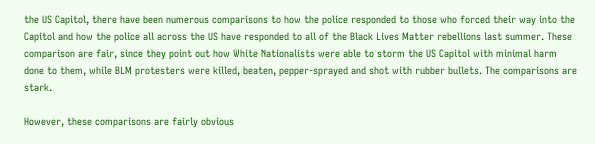the US Capitol, there have been numerous comparisons to how the police responded to those who forced their way into the Capitol and how the police all across the US have responded to all of the Black Lives Matter rebellions last summer. These comparison are fair, since they point out how White Nationalists were able to storm the US Capitol with minimal harm done to them, while BLM protesters were killed, beaten, pepper-sprayed and shot with rubber bullets. The comparisons are stark.

However, these comparisons are fairly obvious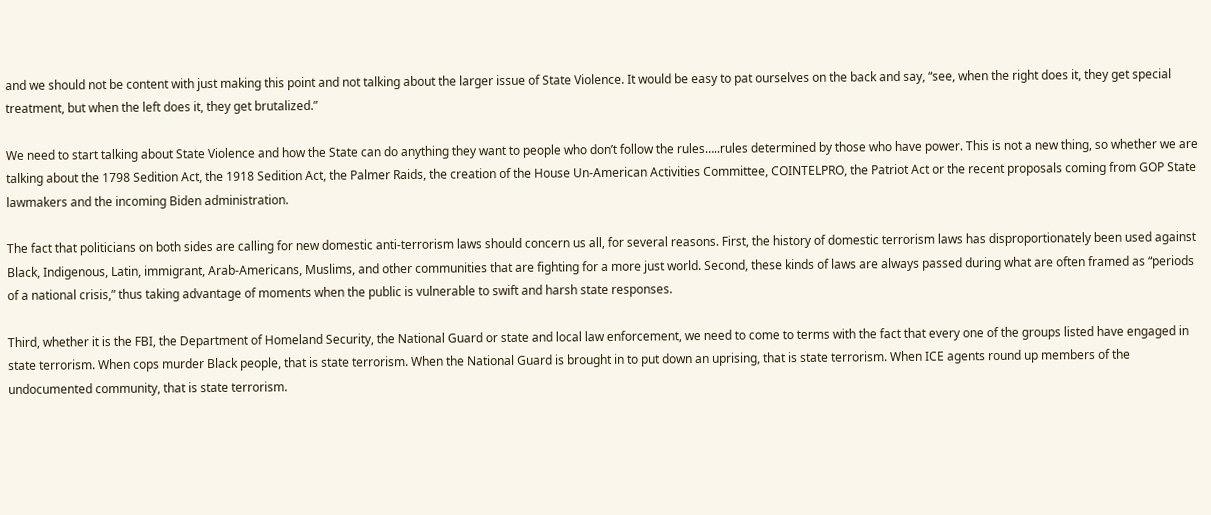and we should not be content with just making this point and not talking about the larger issue of State Violence. It would be easy to pat ourselves on the back and say, “see, when the right does it, they get special treatment, but when the left does it, they get brutalized.”

We need to start talking about State Violence and how the State can do anything they want to people who don’t follow the rules…..rules determined by those who have power. This is not a new thing, so whether we are talking about the 1798 Sedition Act, the 1918 Sedition Act, the Palmer Raids, the creation of the House Un-American Activities Committee, COINTELPRO, the Patriot Act or the recent proposals coming from GOP State lawmakers and the incoming Biden administration.

The fact that politicians on both sides are calling for new domestic anti-terrorism laws should concern us all, for several reasons. First, the history of domestic terrorism laws has disproportionately been used against Black, Indigenous, Latin, immigrant, Arab-Americans, Muslims, and other communities that are fighting for a more just world. Second, these kinds of laws are always passed during what are often framed as “periods of a national crisis,” thus taking advantage of moments when the public is vulnerable to swift and harsh state responses.

Third, whether it is the FBI, the Department of Homeland Security, the National Guard or state and local law enforcement, we need to come to terms with the fact that every one of the groups listed have engaged in state terrorism. When cops murder Black people, that is state terrorism. When the National Guard is brought in to put down an uprising, that is state terrorism. When ICE agents round up members of the undocumented community, that is state terrorism.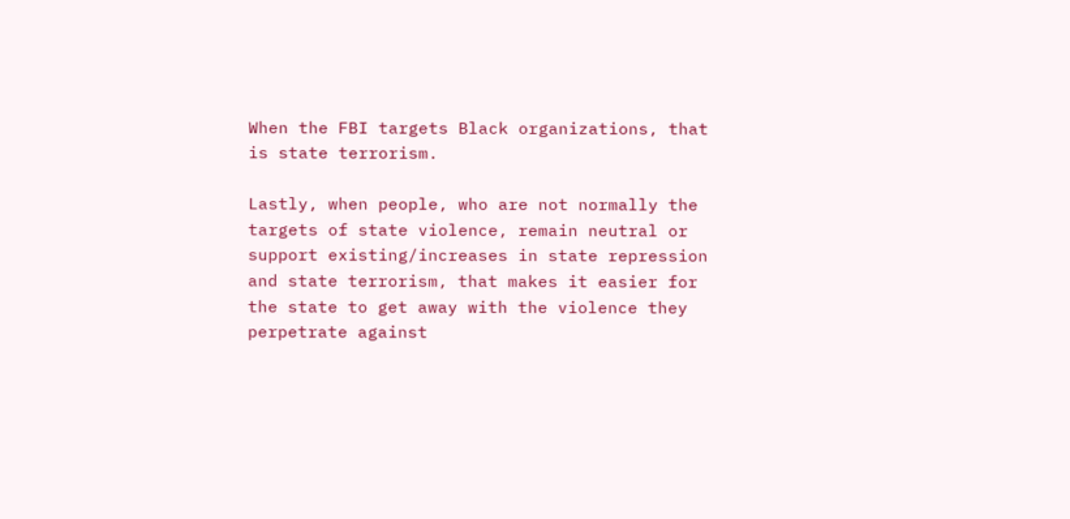When the FBI targets Black organizations, that is state terrorism.

Lastly, when people, who are not normally the targets of state violence, remain neutral or support existing/increases in state repression and state terrorism, that makes it easier for the state to get away with the violence they perpetrate against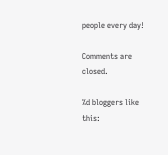people every day!

Comments are closed.

%d bloggers like this: